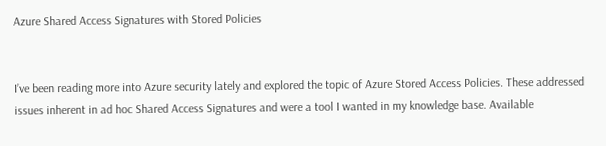Azure Shared Access Signatures with Stored Policies


I’ve been reading more into Azure security lately and explored the topic of Azure Stored Access Policies. These addressed issues inherent in ad hoc Shared Access Signatures and were a tool I wanted in my knowledge base. Available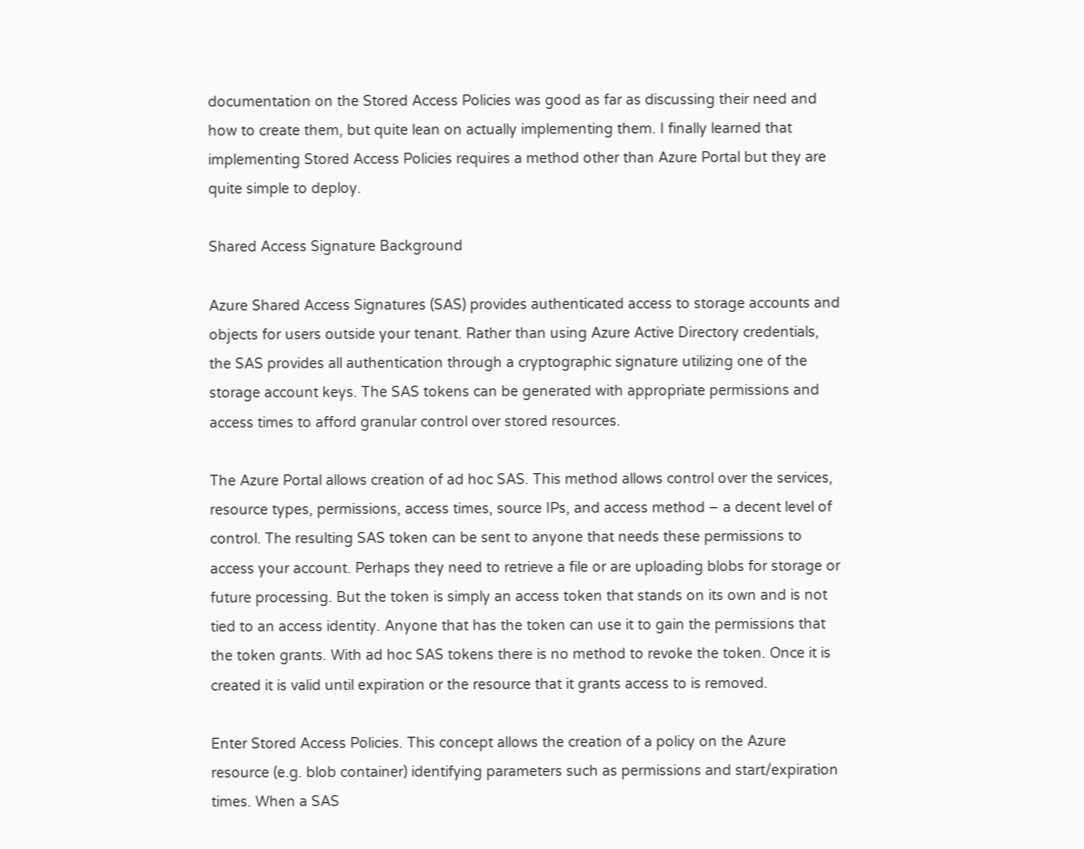documentation on the Stored Access Policies was good as far as discussing their need and how to create them, but quite lean on actually implementing them. I finally learned that implementing Stored Access Policies requires a method other than Azure Portal but they are quite simple to deploy.

Shared Access Signature Background

Azure Shared Access Signatures (SAS) provides authenticated access to storage accounts and objects for users outside your tenant. Rather than using Azure Active Directory credentials, the SAS provides all authentication through a cryptographic signature utilizing one of the storage account keys. The SAS tokens can be generated with appropriate permissions and access times to afford granular control over stored resources.

The Azure Portal allows creation of ad hoc SAS. This method allows control over the services, resource types, permissions, access times, source IPs, and access method – a decent level of control. The resulting SAS token can be sent to anyone that needs these permissions to access your account. Perhaps they need to retrieve a file or are uploading blobs for storage or future processing. But the token is simply an access token that stands on its own and is not tied to an access identity. Anyone that has the token can use it to gain the permissions that the token grants. With ad hoc SAS tokens there is no method to revoke the token. Once it is created it is valid until expiration or the resource that it grants access to is removed.

Enter Stored Access Policies. This concept allows the creation of a policy on the Azure resource (e.g. blob container) identifying parameters such as permissions and start/expiration times. When a SAS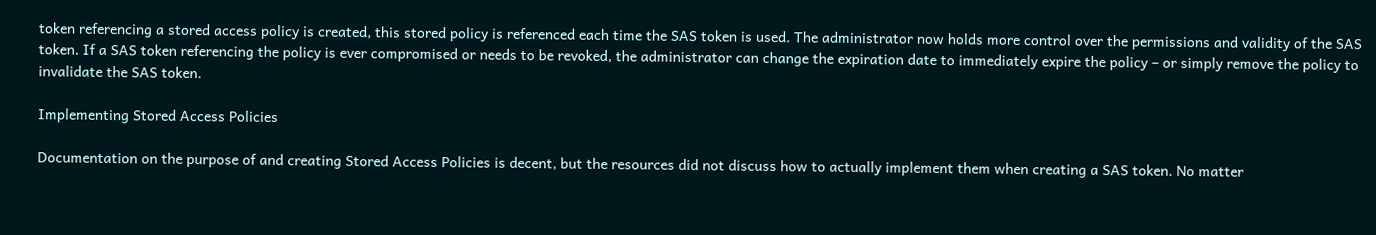token referencing a stored access policy is created, this stored policy is referenced each time the SAS token is used. The administrator now holds more control over the permissions and validity of the SAS token. If a SAS token referencing the policy is ever compromised or needs to be revoked, the administrator can change the expiration date to immediately expire the policy – or simply remove the policy to invalidate the SAS token.

Implementing Stored Access Policies

Documentation on the purpose of and creating Stored Access Policies is decent, but the resources did not discuss how to actually implement them when creating a SAS token. No matter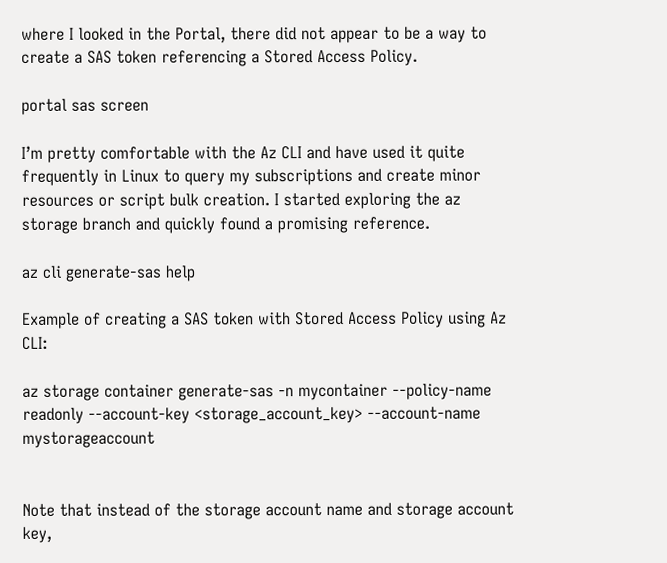where I looked in the Portal, there did not appear to be a way to create a SAS token referencing a Stored Access Policy.

portal sas screen

I’m pretty comfortable with the Az CLI and have used it quite frequently in Linux to query my subscriptions and create minor resources or script bulk creation. I started exploring the az storage branch and quickly found a promising reference.

az cli generate-sas help

Example of creating a SAS token with Stored Access Policy using Az CLI:

az storage container generate-sas -n mycontainer --policy-name readonly --account-key <storage_account_key> --account-name mystorageaccount


Note that instead of the storage account name and storage account key,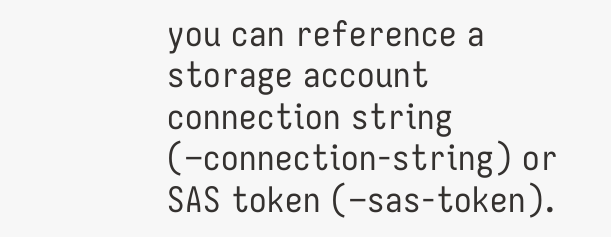you can reference a storage account connection string (–connection-string) or SAS token (–sas-token).